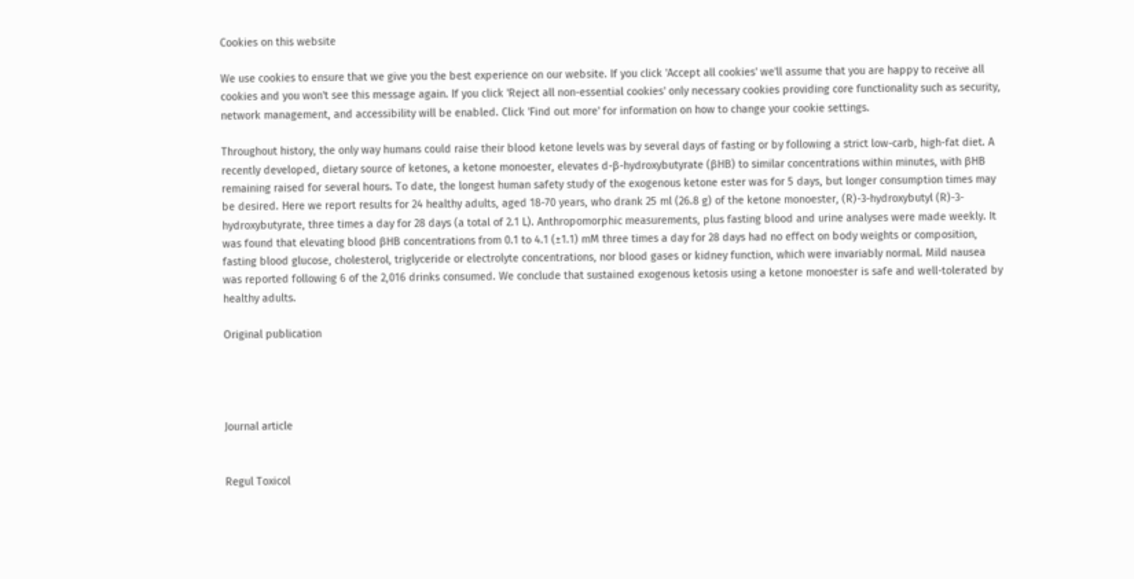Cookies on this website

We use cookies to ensure that we give you the best experience on our website. If you click 'Accept all cookies' we'll assume that you are happy to receive all cookies and you won't see this message again. If you click 'Reject all non-essential cookies' only necessary cookies providing core functionality such as security, network management, and accessibility will be enabled. Click 'Find out more' for information on how to change your cookie settings.

Throughout history, the only way humans could raise their blood ketone levels was by several days of fasting or by following a strict low-carb, high-fat diet. A recently developed, dietary source of ketones, a ketone monoester, elevates d-β-hydroxybutyrate (βHB) to similar concentrations within minutes, with βHB remaining raised for several hours. To date, the longest human safety study of the exogenous ketone ester was for 5 days, but longer consumption times may be desired. Here we report results for 24 healthy adults, aged 18-70 years, who drank 25 ml (26.8 g) of the ketone monoester, (R)-3-hydroxybutyl (R)-3-hydroxybutyrate, three times a day for 28 days (a total of 2.1 L). Anthropomorphic measurements, plus fasting blood and urine analyses were made weekly. It was found that elevating blood βHB concentrations from 0.1 to 4.1 (±1.1) mM three times a day for 28 days had no effect on body weights or composition, fasting blood glucose, cholesterol, triglyceride or electrolyte concentrations, nor blood gases or kidney function, which were invariably normal. Mild nausea was reported following 6 of the 2,016 drinks consumed. We conclude that sustained exogenous ketosis using a ketone monoester is safe and well-tolerated by healthy adults.

Original publication




Journal article


Regul Toxicol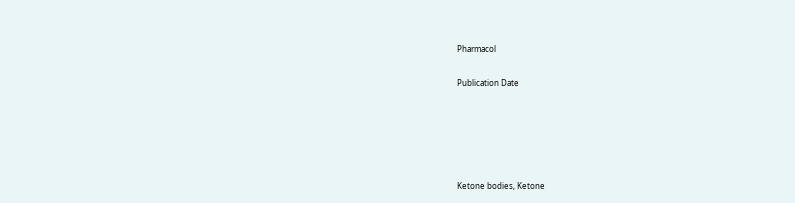Pharmacol

Publication Date





Ketone bodies, Ketone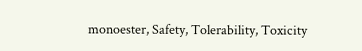monoester, Safety, Tolerability, Toxicity